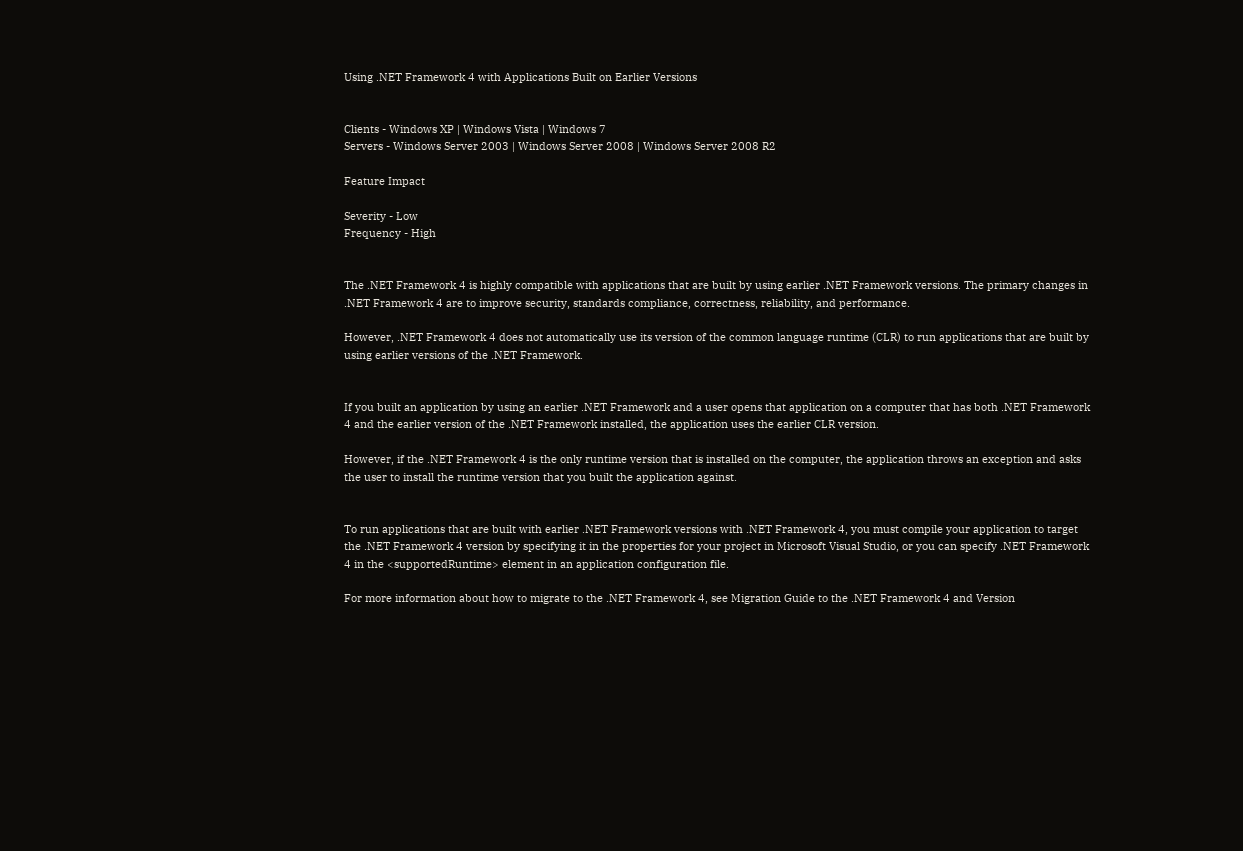Using .NET Framework 4 with Applications Built on Earlier Versions


Clients - Windows XP | Windows Vista | Windows 7
Servers - Windows Server 2003 | Windows Server 2008 | Windows Server 2008 R2

Feature Impact

Severity - Low
Frequency - High


The .NET Framework 4 is highly compatible with applications that are built by using earlier .NET Framework versions. The primary changes in .NET Framework 4 are to improve security, standards compliance, correctness, reliability, and performance.

However, .NET Framework 4 does not automatically use its version of the common language runtime (CLR) to run applications that are built by using earlier versions of the .NET Framework.


If you built an application by using an earlier .NET Framework and a user opens that application on a computer that has both .NET Framework 4 and the earlier version of the .NET Framework installed, the application uses the earlier CLR version.

However, if the .NET Framework 4 is the only runtime version that is installed on the computer, the application throws an exception and asks the user to install the runtime version that you built the application against.


To run applications that are built with earlier .NET Framework versions with .NET Framework 4, you must compile your application to target the .NET Framework 4 version by specifying it in the properties for your project in Microsoft Visual Studio, or you can specify .NET Framework 4 in the <supportedRuntime> element in an application configuration file.

For more information about how to migrate to the .NET Framework 4, see Migration Guide to the .NET Framework 4 and Version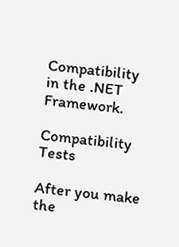Compatibility in the .NET Framework.

Compatibility Tests

After you make the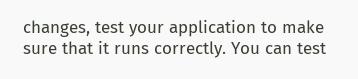changes, test your application to make sure that it runs correctly. You can test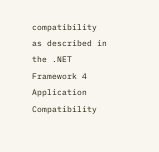compatibility as described in the .NET Framework 4 Application Compatibility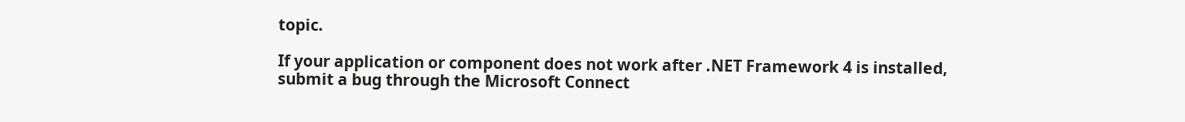topic.

If your application or component does not work after .NET Framework 4 is installed, submit a bug through the Microsoft Connect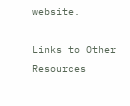website.

Links to Other Resources